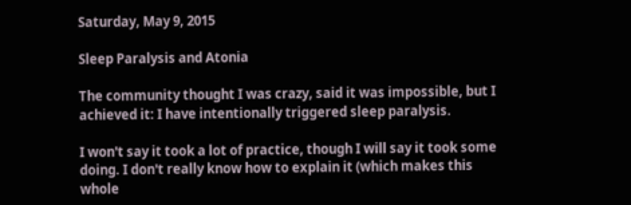Saturday, May 9, 2015

Sleep Paralysis and Atonia

The community thought I was crazy, said it was impossible, but I achieved it: I have intentionally triggered sleep paralysis.

I won't say it took a lot of practice, though I will say it took some doing. I don't really know how to explain it (which makes this whole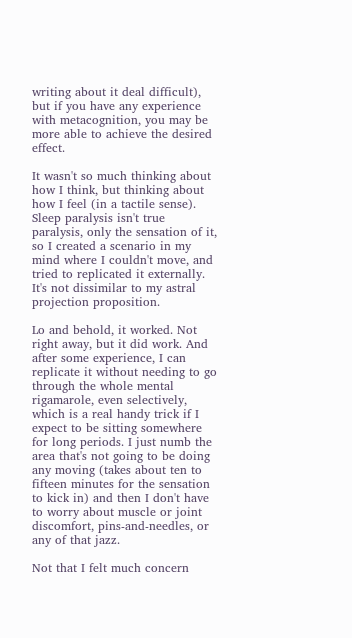writing about it deal difficult), but if you have any experience with metacognition, you may be more able to achieve the desired effect.

It wasn't so much thinking about how I think, but thinking about how I feel (in a tactile sense). Sleep paralysis isn't true paralysis, only the sensation of it, so I created a scenario in my mind where I couldn't move, and tried to replicated it externally. It's not dissimilar to my astral projection proposition.

Lo and behold, it worked. Not right away, but it did work. And after some experience, I can replicate it without needing to go through the whole mental rigamarole, even selectively, which is a real handy trick if I expect to be sitting somewhere for long periods. I just numb the area that's not going to be doing any moving (takes about ten to fifteen minutes for the sensation to kick in) and then I don't have to worry about muscle or joint discomfort, pins-and-needles, or any of that jazz.

Not that I felt much concern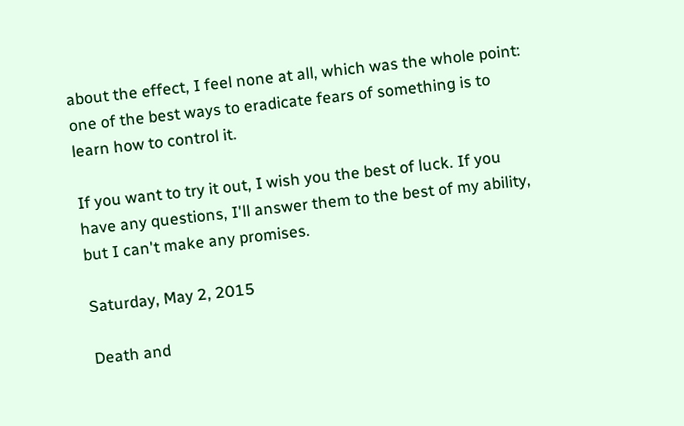about the effect, I feel none at all, which was the whole point: one of the best ways to eradicate fears of something is to learn how to control it.

If you want to try it out, I wish you the best of luck. If you have any questions, I'll answer them to the best of my ability, but I can't make any promises.

Saturday, May 2, 2015

Death and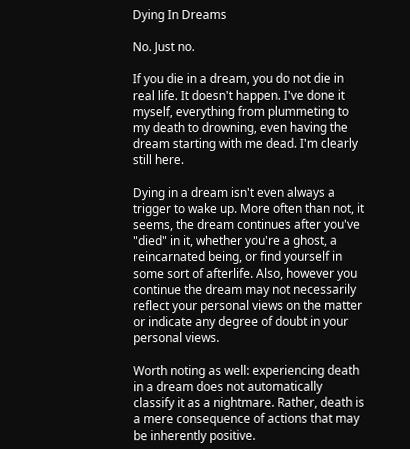Dying In Dreams

No. Just no.

If you die in a dream, you do not die in real life. It doesn't happen. I've done it myself, everything from plummeting to my death to drowning, even having the dream starting with me dead. I'm clearly still here.

Dying in a dream isn't even always a trigger to wake up. More often than not, it seems, the dream continues after you've "died" in it, whether you're a ghost, a reincarnated being, or find yourself in some sort of afterlife. Also, however you continue the dream may not necessarily reflect your personal views on the matter or indicate any degree of doubt in your personal views.

Worth noting as well: experiencing death in a dream does not automatically classify it as a nightmare. Rather, death is a mere consequence of actions that may be inherently positive.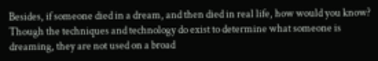Besides, if someone died in a dream, and then died in real life, how would you know? Though the techniques and technology do exist to determine what someone is dreaming, they are not used on a broad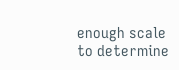enough scale to determine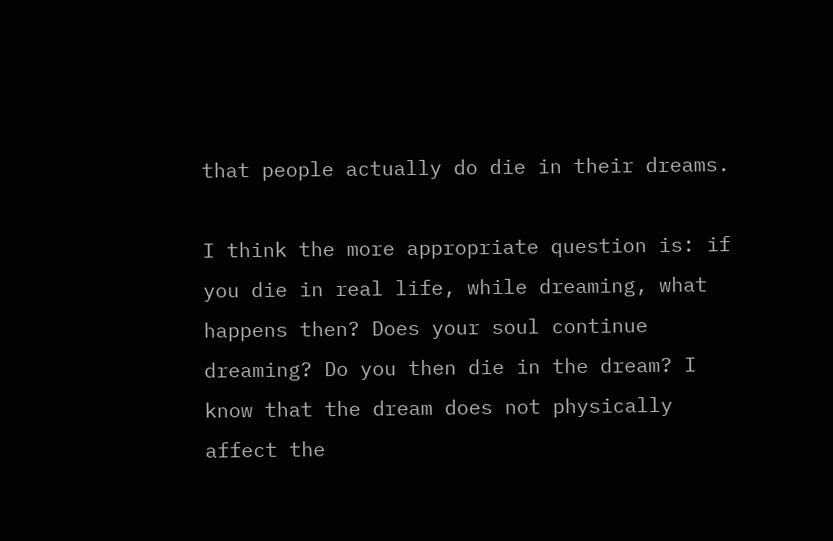that people actually do die in their dreams.

I think the more appropriate question is: if you die in real life, while dreaming, what happens then? Does your soul continue dreaming? Do you then die in the dream? I know that the dream does not physically affect the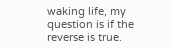waking life, my question is if the reverse is true.